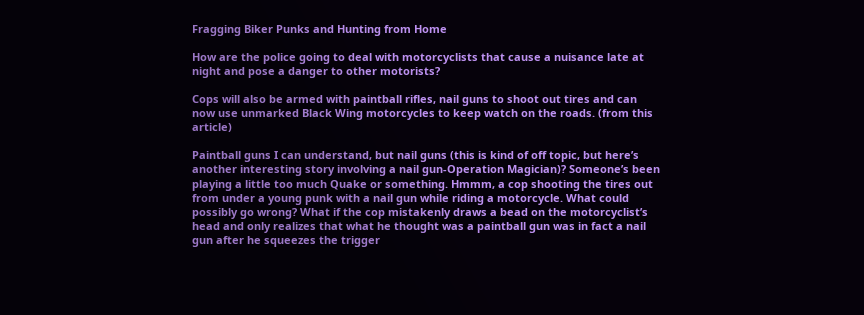Fragging Biker Punks and Hunting from Home

How are the police going to deal with motorcyclists that cause a nuisance late at night and pose a danger to other motorists?

Cops will also be armed with paintball rifles, nail guns to shoot out tires and can now use unmarked Black Wing motorcycles to keep watch on the roads. (from this article)

Paintball guns I can understand, but nail guns (this is kind of off topic, but here’s another interesting story involving a nail gun-Operation Magician)? Someone’s been playing a little too much Quake or something. Hmmm, a cop shooting the tires out from under a young punk with a nail gun while riding a motorcycle. What could possibly go wrong? What if the cop mistakenly draws a bead on the motorcyclist’s head and only realizes that what he thought was a paintball gun was in fact a nail gun after he squeezes the trigger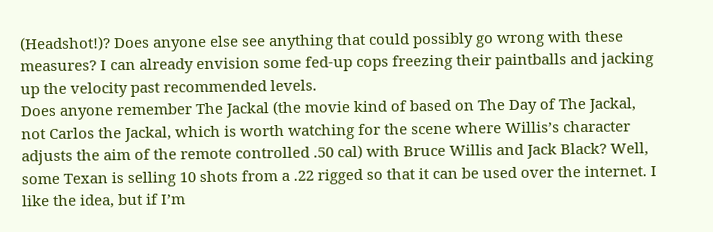(Headshot!)? Does anyone else see anything that could possibly go wrong with these measures? I can already envision some fed-up cops freezing their paintballs and jacking up the velocity past recommended levels.
Does anyone remember The Jackal (the movie kind of based on The Day of The Jackal, not Carlos the Jackal, which is worth watching for the scene where Willis’s character adjusts the aim of the remote controlled .50 cal) with Bruce Willis and Jack Black? Well, some Texan is selling 10 shots from a .22 rigged so that it can be used over the internet. I like the idea, but if I’m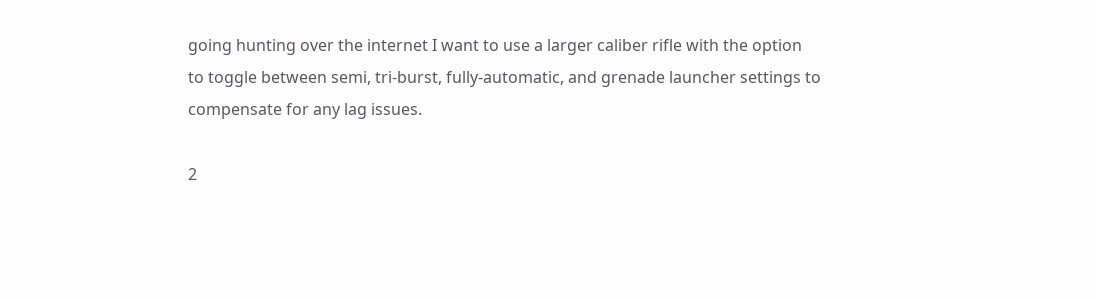going hunting over the internet I want to use a larger caliber rifle with the option to toggle between semi, tri-burst, fully-automatic, and grenade launcher settings to compensate for any lag issues.

2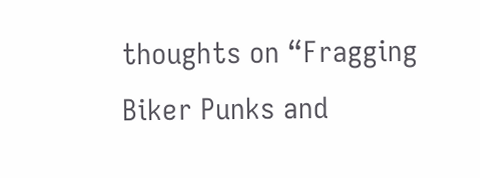thoughts on “Fragging Biker Punks and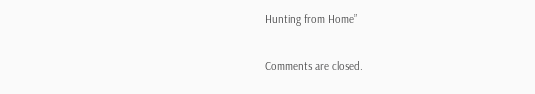Hunting from Home”

Comments are closed.